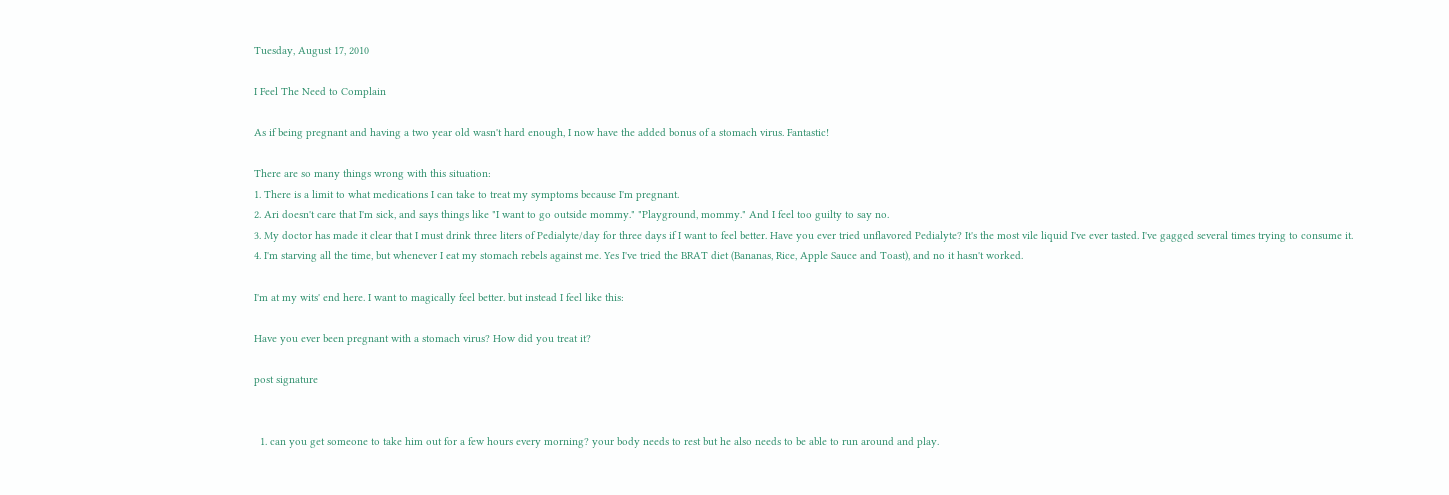Tuesday, August 17, 2010

I Feel The Need to Complain

As if being pregnant and having a two year old wasn't hard enough, I now have the added bonus of a stomach virus. Fantastic!

There are so many things wrong with this situation:
1. There is a limit to what medications I can take to treat my symptoms because I'm pregnant.
2. Ari doesn't care that I'm sick, and says things like "I want to go outside mommy." "Playground, mommy." And I feel too guilty to say no.
3. My doctor has made it clear that I must drink three liters of Pedialyte/day for three days if I want to feel better. Have you ever tried unflavored Pedialyte? It's the most vile liquid I've ever tasted. I've gagged several times trying to consume it.
4. I'm starving all the time, but whenever I eat my stomach rebels against me. Yes I've tried the BRAT diet (Bananas, Rice, Apple Sauce and Toast), and no it hasn't worked.

I'm at my wits' end here. I want to magically feel better. but instead I feel like this:

Have you ever been pregnant with a stomach virus? How did you treat it?

post signature


  1. can you get someone to take him out for a few hours every morning? your body needs to rest but he also needs to be able to run around and play.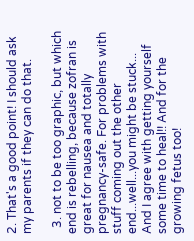2. That's a good point! I should ask my parents if they can do that.

  3. not to be too graphic, but which end is rebelling, because zofran is great for nausea and totally pregnancy-safe. For problems with stuff coming out the other end...well...you might be stuck... And I agree with getting yourself some time to heal!! And for the growing fetus too!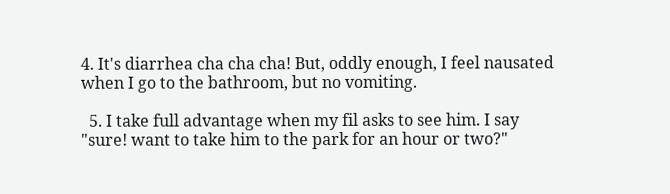4. It's diarrhea cha cha cha! But, oddly enough, I feel nausated when I go to the bathroom, but no vomiting.

  5. I take full advantage when my fil asks to see him. I say "sure! want to take him to the park for an hour or two?"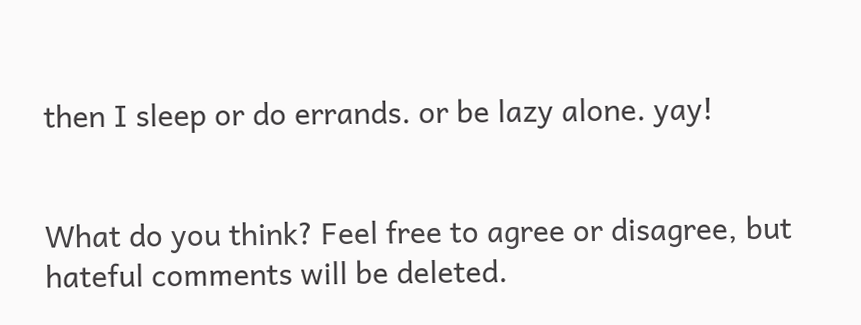then I sleep or do errands. or be lazy alone. yay!


What do you think? Feel free to agree or disagree, but hateful comments will be deleted.